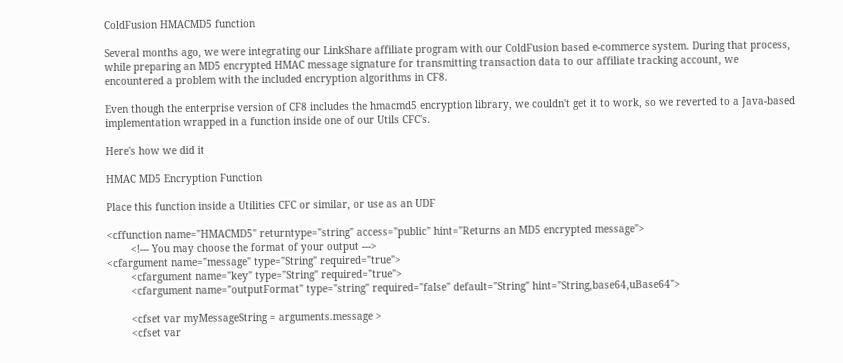ColdFusion HMACMD5 function

Several months ago, we were integrating our LinkShare affiliate program with our ColdFusion based e-commerce system. During that process, while preparing an MD5 encrypted HMAC message signature for transmitting transaction data to our affiliate tracking account, we encountered a problem with the included encryption algorithms in CF8.

Even though the enterprise version of CF8 includes the hmacmd5 encryption library, we couldn't get it to work, so we reverted to a Java-based implementation wrapped in a function inside one of our Utils CFC's.

Here's how we did it

HMAC MD5 Encryption Function

Place this function inside a Utilities CFC or similar, or use as an UDF

<cffunction name="HMACMD5" returntype="string" access="public" hint="Returns an MD5 encrypted message">
        <!--- You may choose the format of your output --->
<cfargument name="message" type="String" required="true">
        <cfargument name="key" type="String" required="true">
        <cfargument name="outputFormat" type="string" required="false" default="String" hint="String,base64,uBase64">

        <cfset var myMessageString = arguments.message >
        <cfset var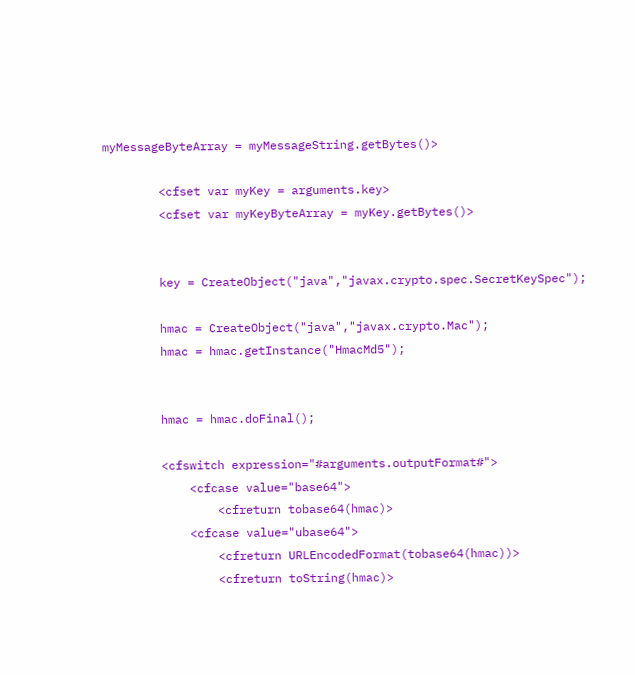myMessageByteArray = myMessageString.getBytes()>

        <cfset var myKey = arguments.key>
        <cfset var myKeyByteArray = myKey.getBytes()>


        key = CreateObject("java","javax.crypto.spec.SecretKeySpec");

        hmac = CreateObject("java","javax.crypto.Mac");
        hmac = hmac.getInstance("HmacMd5");


        hmac = hmac.doFinal();

        <cfswitch expression="#arguments.outputFormat#">
            <cfcase value="base64">
                <cfreturn tobase64(hmac)>
            <cfcase value="ubase64">
                <cfreturn URLEncodedFormat(tobase64(hmac))>
                <cfreturn toString(hmac)>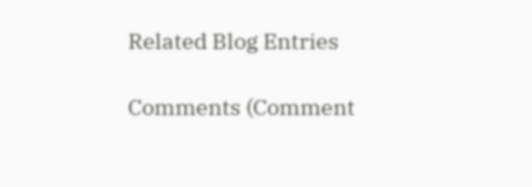Related Blog Entries

Comments (Comment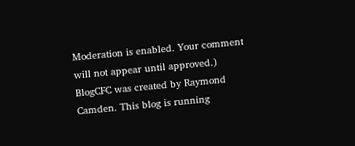Moderation is enabled. Your comment will not appear until approved.)
BlogCFC was created by Raymond Camden. This blog is running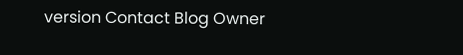version Contact Blog Owner